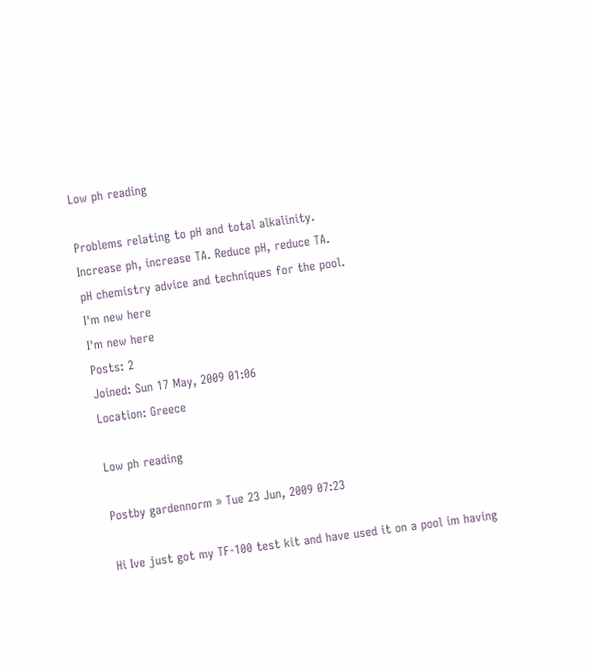Low ph reading

Problems relating to pH and total alkalinity.
Increase ph, increase TA. Reduce pH, reduce TA.
pH chemistry advice and techniques for the pool.
I'm new here
I'm new here
Posts: 2
Joined: Sun 17 May, 2009 01:06
Location: Greece

Low ph reading

Postby gardennorm » Tue 23 Jun, 2009 07:23

Hi Ive just got my TF-100 test kit and have used it on a pool im having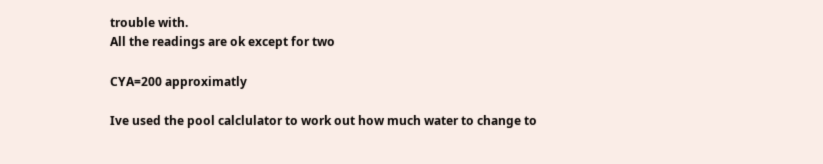trouble with.
All the readings are ok except for two

CYA=200 approximatly

Ive used the pool calclulator to work out how much water to change to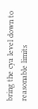bring the cya level down to reasonable limits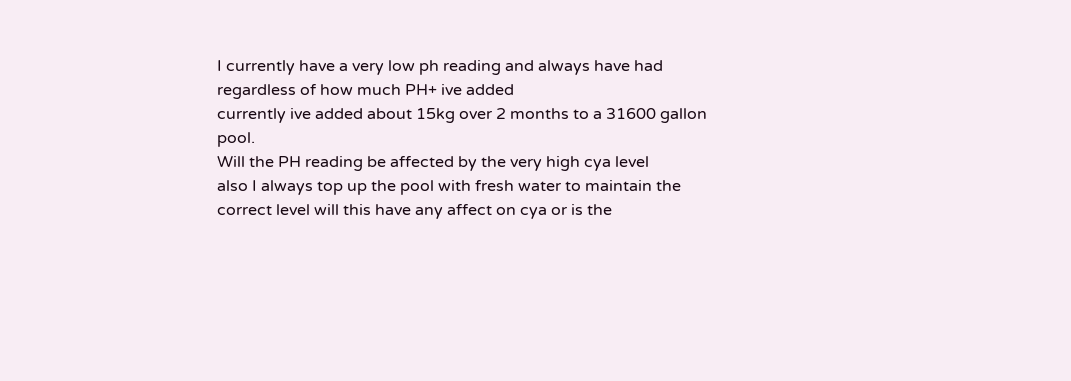I currently have a very low ph reading and always have had regardless of how much PH+ ive added
currently ive added about 15kg over 2 months to a 31600 gallon pool.
Will the PH reading be affected by the very high cya level
also I always top up the pool with fresh water to maintain the correct level will this have any affect on cya or is the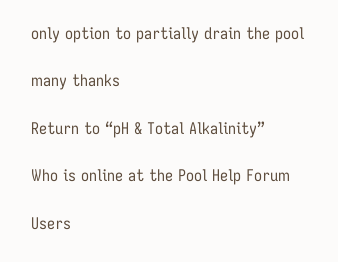only option to partially drain the pool

many thanks

Return to “pH & Total Alkalinity”

Who is online at the Pool Help Forum

Users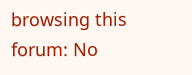browsing this forum: No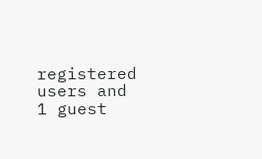registered users and 1 guest